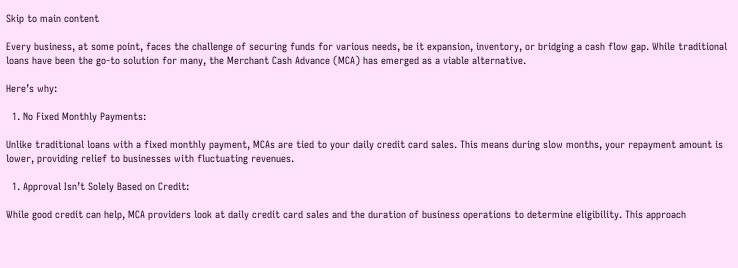Skip to main content

Every business, at some point, faces the challenge of securing funds for various needs, be it expansion, inventory, or bridging a cash flow gap. While traditional loans have been the go-to solution for many, the Merchant Cash Advance (MCA) has emerged as a viable alternative.

Here’s why:

  1. No Fixed Monthly Payments:

Unlike traditional loans with a fixed monthly payment, MCAs are tied to your daily credit card sales. This means during slow months, your repayment amount is lower, providing relief to businesses with fluctuating revenues.

  1. Approval Isn’t Solely Based on Credit:

While good credit can help, MCA providers look at daily credit card sales and the duration of business operations to determine eligibility. This approach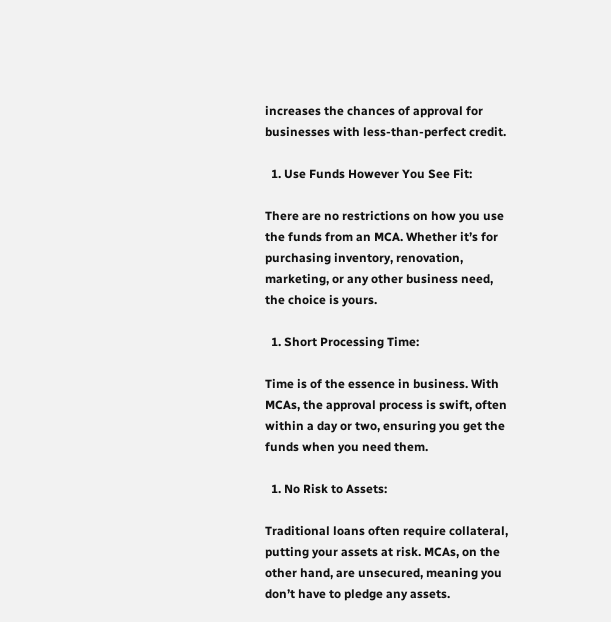increases the chances of approval for businesses with less-than-perfect credit.

  1. Use Funds However You See Fit:

There are no restrictions on how you use the funds from an MCA. Whether it’s for purchasing inventory, renovation, marketing, or any other business need, the choice is yours.

  1. Short Processing Time:

Time is of the essence in business. With MCAs, the approval process is swift, often within a day or two, ensuring you get the funds when you need them.

  1. No Risk to Assets:

Traditional loans often require collateral, putting your assets at risk. MCAs, on the other hand, are unsecured, meaning you don’t have to pledge any assets.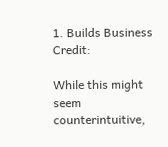1. Builds Business Credit:

While this might seem counterintuitive,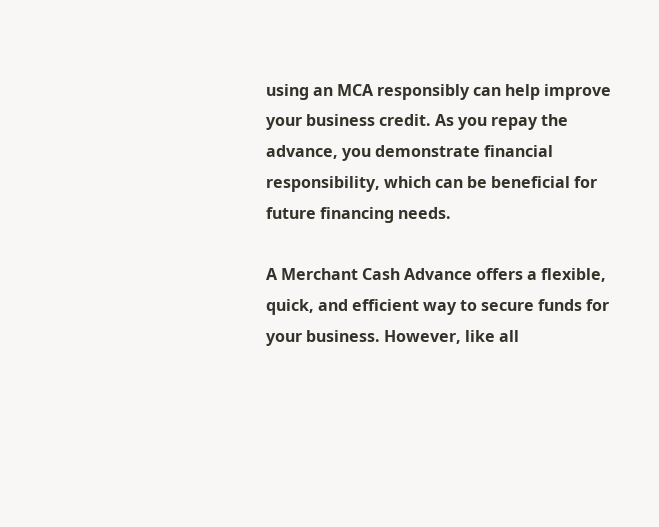using an MCA responsibly can help improve your business credit. As you repay the advance, you demonstrate financial responsibility, which can be beneficial for future financing needs.

A Merchant Cash Advance offers a flexible, quick, and efficient way to secure funds for your business. However, like all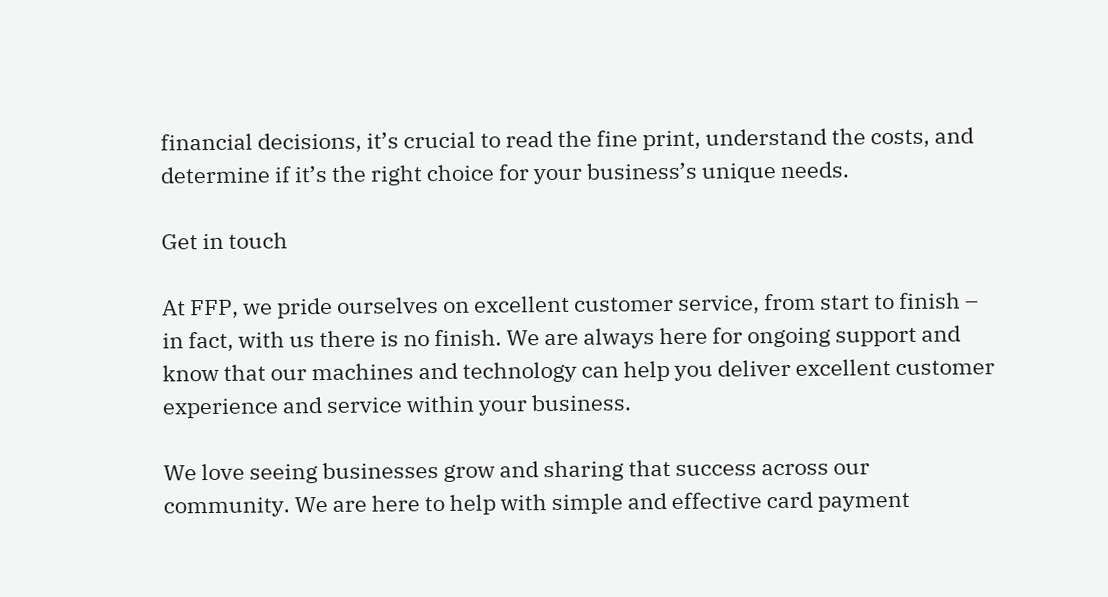financial decisions, it’s crucial to read the fine print, understand the costs, and determine if it’s the right choice for your business’s unique needs.

Get in touch

At FFP, we pride ourselves on excellent customer service, from start to finish – in fact, with us there is no finish. We are always here for ongoing support and know that our machines and technology can help you deliver excellent customer experience and service within your business.

We love seeing businesses grow and sharing that success across our community. We are here to help with simple and effective card payment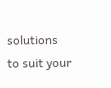solutions to suit your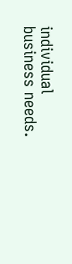individual business needs.